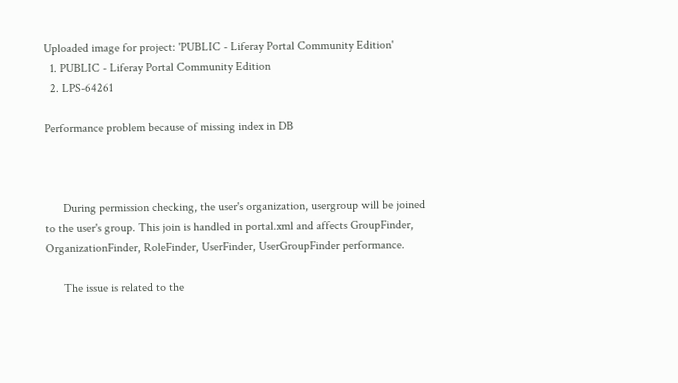Uploaded image for project: 'PUBLIC - Liferay Portal Community Edition'
  1. PUBLIC - Liferay Portal Community Edition
  2. LPS-64261

Performance problem because of missing index in DB



      During permission checking, the user's organization, usergroup will be joined to the user's group. This join is handled in portal.xml and affects GroupFinder, OrganizationFinder, RoleFinder, UserFinder, UserGroupFinder performance.

      The issue is related to the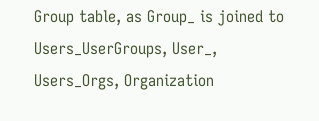Group table, as Group_ is joined to Users_UserGroups, User_, Users_Orgs, Organization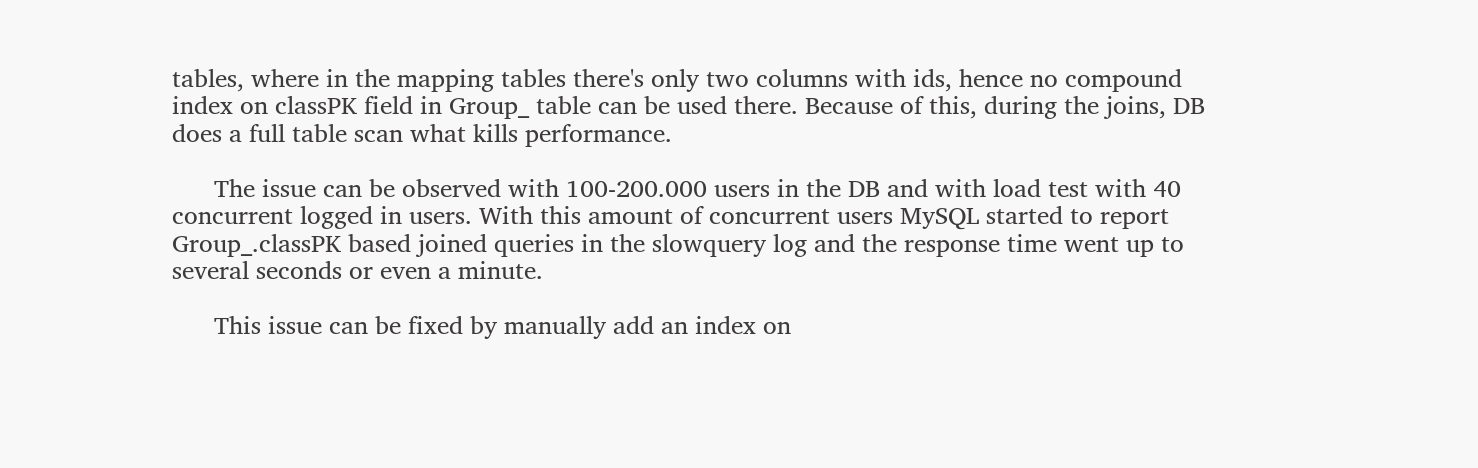tables, where in the mapping tables there's only two columns with ids, hence no compound index on classPK field in Group_ table can be used there. Because of this, during the joins, DB does a full table scan what kills performance.

      The issue can be observed with 100-200.000 users in the DB and with load test with 40 concurrent logged in users. With this amount of concurrent users MySQL started to report Group_.classPK based joined queries in the slowquery log and the response time went up to several seconds or even a minute.

      This issue can be fixed by manually add an index on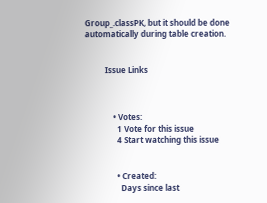Group_.classPK, but it should be done automatically during table creation.


          Issue Links



              • Votes:
                1 Vote for this issue
                4 Start watching this issue


                • Created:
                  Days since last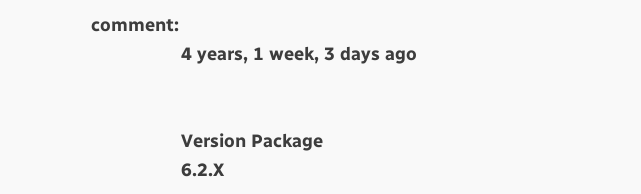comment:
                  4 years, 1 week, 3 days ago


                  Version Package
                  6.2.X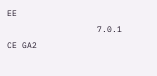EE
                  7.0.1 CE GA2